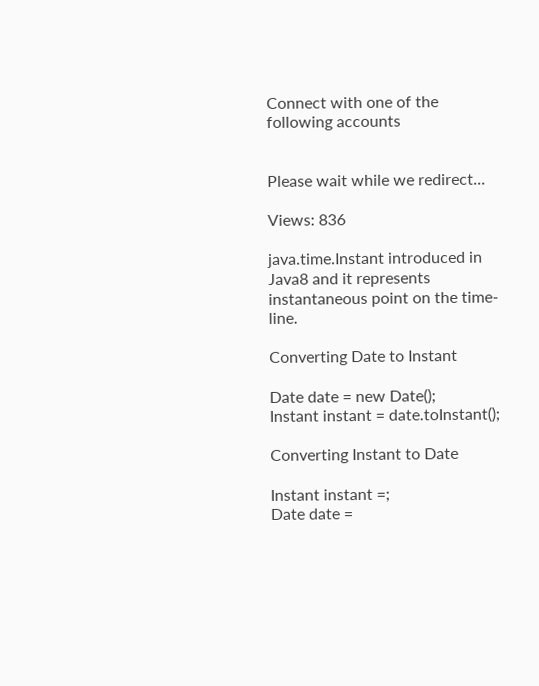Connect with one of the following accounts


Please wait while we redirect...

Views: 836

java.time.Instant introduced in Java8 and it represents instantaneous point on the time-line.

Converting Date to Instant

Date date = new Date();
Instant instant = date.toInstant();

Converting Instant to Date

Instant instant =;
Date date =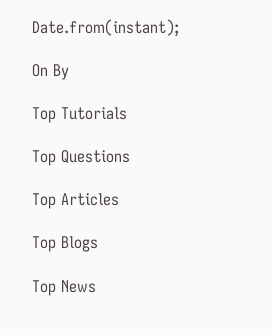Date.from(instant);

On By

Top Tutorials

Top Questions

Top Articles

Top Blogs

Top News